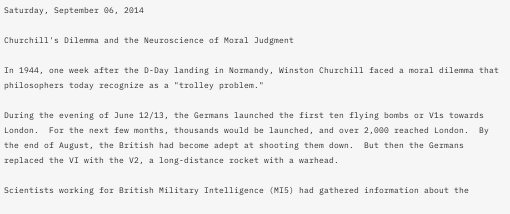Saturday, September 06, 2014

Churchill's Dilemma and the Neuroscience of Moral Judgment

In 1944, one week after the D-Day landing in Normandy, Winston Churchill faced a moral dilemma that philosophers today recognize as a "trolley problem."

During the evening of June 12/13, the Germans launched the first ten flying bombs or V1s towards London.  For the next few months, thousands would be launched, and over 2,000 reached London.  By the end of August, the British had become adept at shooting them down.  But then the Germans replaced the VI with the V2, a long-distance rocket with a warhead.

Scientists working for British Military Intelligence (MI5) had gathered information about the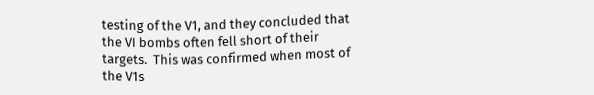testing of the V1, and they concluded that the VI bombs often fell short of their targets.  This was confirmed when most of the V1s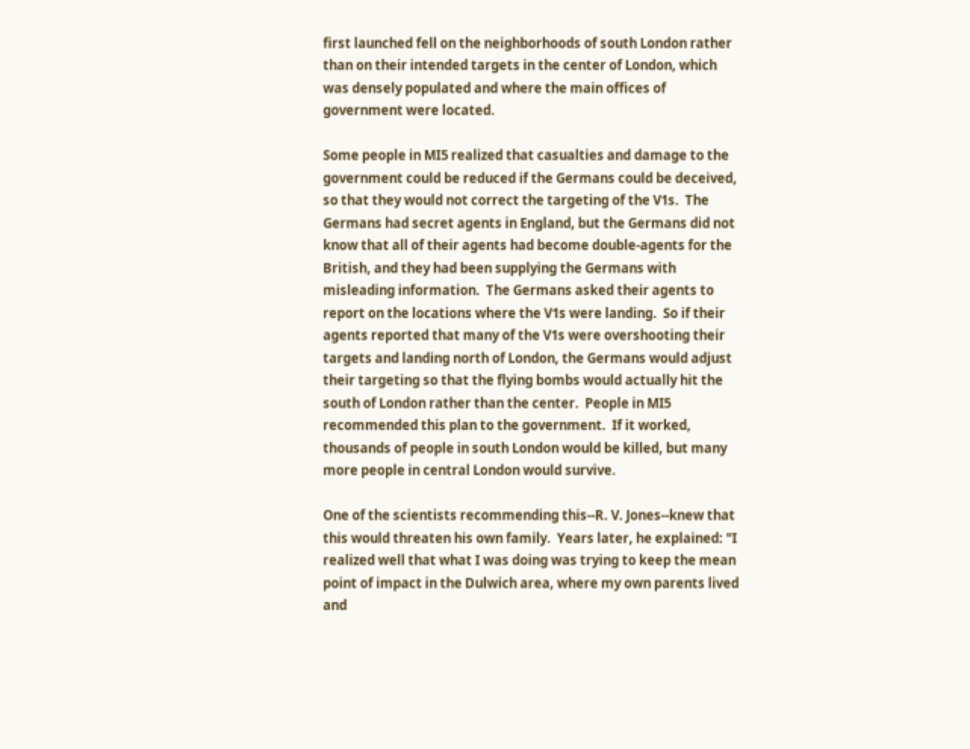first launched fell on the neighborhoods of south London rather than on their intended targets in the center of London, which was densely populated and where the main offices of government were located.

Some people in MI5 realized that casualties and damage to the government could be reduced if the Germans could be deceived, so that they would not correct the targeting of the V1s.  The Germans had secret agents in England, but the Germans did not know that all of their agents had become double-agents for the British, and they had been supplying the Germans with misleading information.  The Germans asked their agents to report on the locations where the V1s were landing.  So if their agents reported that many of the V1s were overshooting their targets and landing north of London, the Germans would adjust their targeting so that the flying bombs would actually hit the south of London rather than the center.  People in MI5 recommended this plan to the government.  If it worked, thousands of people in south London would be killed, but many more people in central London would survive.

One of the scientists recommending this--R. V. Jones--knew that this would threaten his own family.  Years later, he explained: "I realized well that what I was doing was trying to keep the mean point of impact in the Dulwich area, where my own parents lived and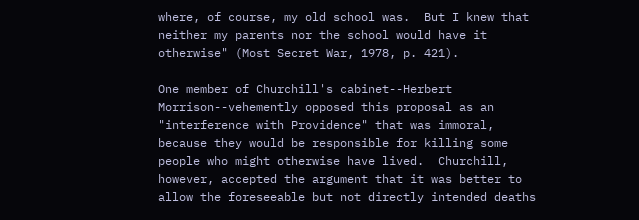where, of course, my old school was.  But I knew that neither my parents nor the school would have it otherwise" (Most Secret War, 1978, p. 421).

One member of Churchill's cabinet--Herbert Morrison--vehemently opposed this proposal as an "interference with Providence" that was immoral, because they would be responsible for killing some people who might otherwise have lived.  Churchill, however, accepted the argument that it was better to allow the foreseeable but not directly intended deaths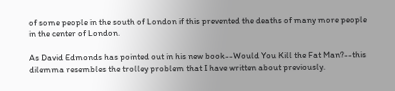of some people in the south of London if this prevented the deaths of many more people in the center of London.

As David Edmonds has pointed out in his new book--Would You Kill the Fat Man?--this dilemma resembles the trolley problem that I have written about previously.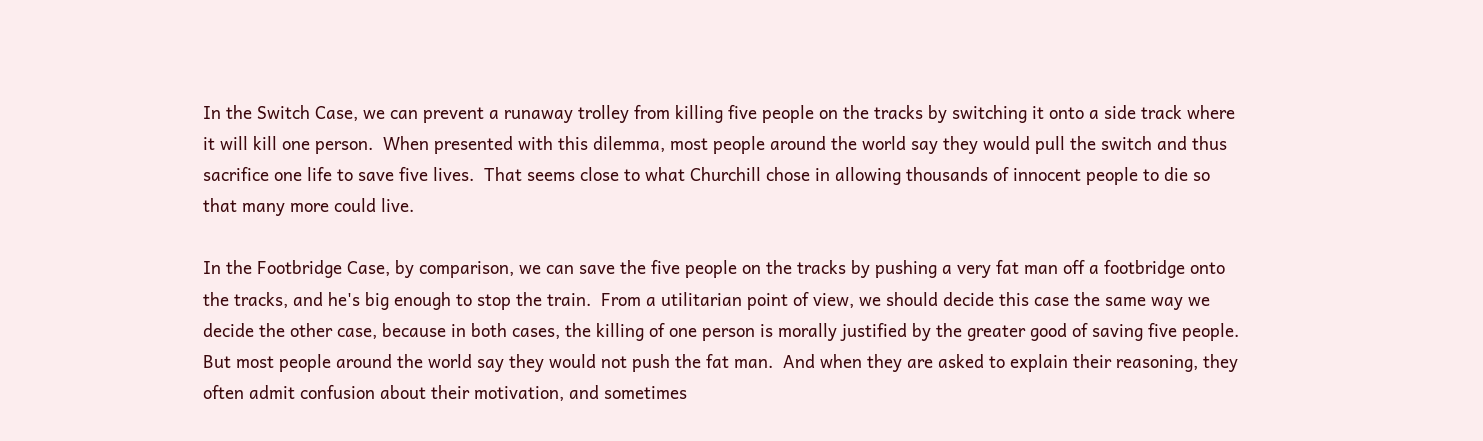In the Switch Case, we can prevent a runaway trolley from killing five people on the tracks by switching it onto a side track where it will kill one person.  When presented with this dilemma, most people around the world say they would pull the switch and thus sacrifice one life to save five lives.  That seems close to what Churchill chose in allowing thousands of innocent people to die so that many more could live.

In the Footbridge Case, by comparison, we can save the five people on the tracks by pushing a very fat man off a footbridge onto the tracks, and he's big enough to stop the train.  From a utilitarian point of view, we should decide this case the same way we decide the other case, because in both cases, the killing of one person is morally justified by the greater good of saving five people.  But most people around the world say they would not push the fat man.  And when they are asked to explain their reasoning, they often admit confusion about their motivation, and sometimes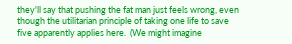they'll say that pushing the fat man just feels wrong, even though the utilitarian principle of taking one life to save five apparently applies here.  (We might imagine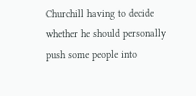Churchill having to decide whether he should personally push some people into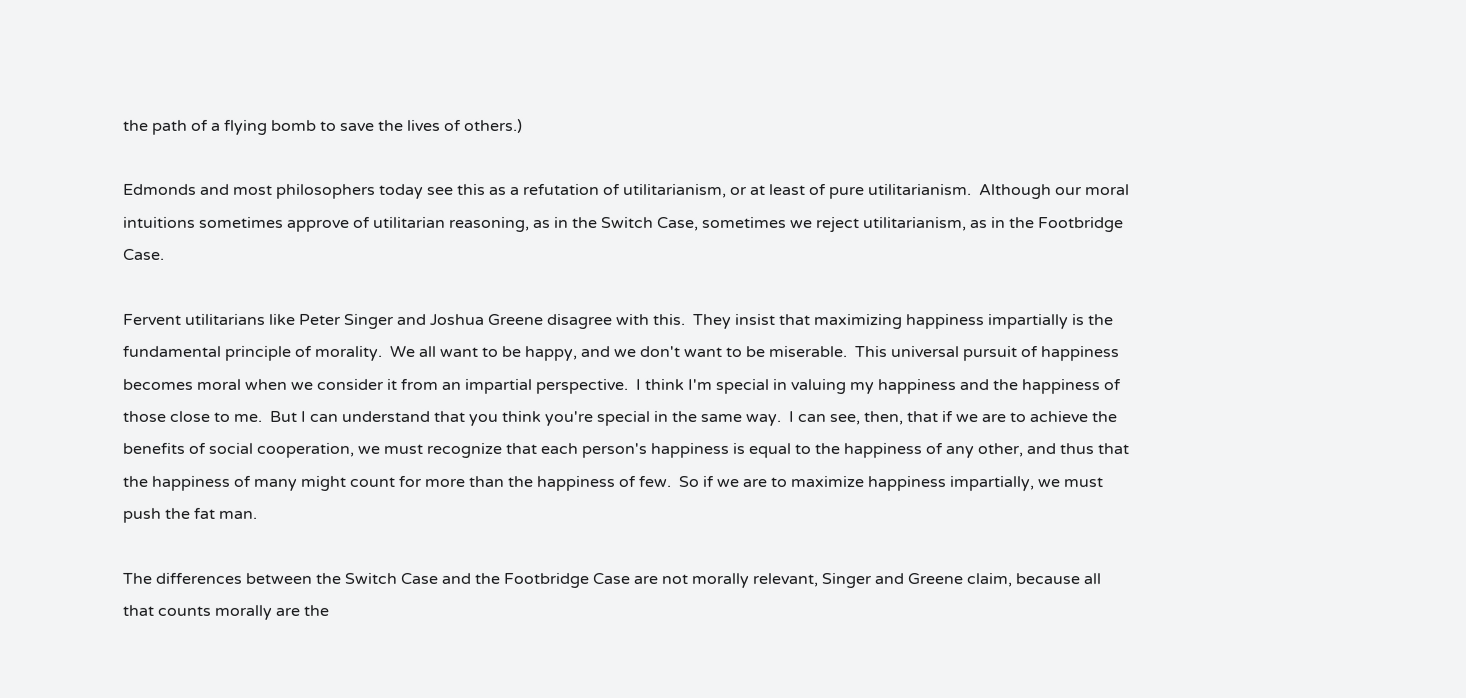the path of a flying bomb to save the lives of others.)

Edmonds and most philosophers today see this as a refutation of utilitarianism, or at least of pure utilitarianism.  Although our moral intuitions sometimes approve of utilitarian reasoning, as in the Switch Case, sometimes we reject utilitarianism, as in the Footbridge Case.

Fervent utilitarians like Peter Singer and Joshua Greene disagree with this.  They insist that maximizing happiness impartially is the fundamental principle of morality.  We all want to be happy, and we don't want to be miserable.  This universal pursuit of happiness becomes moral when we consider it from an impartial perspective.  I think I'm special in valuing my happiness and the happiness of those close to me.  But I can understand that you think you're special in the same way.  I can see, then, that if we are to achieve the benefits of social cooperation, we must recognize that each person's happiness is equal to the happiness of any other, and thus that the happiness of many might count for more than the happiness of few.  So if we are to maximize happiness impartially, we must push the fat man.

The differences between the Switch Case and the Footbridge Case are not morally relevant, Singer and Greene claim, because all that counts morally are the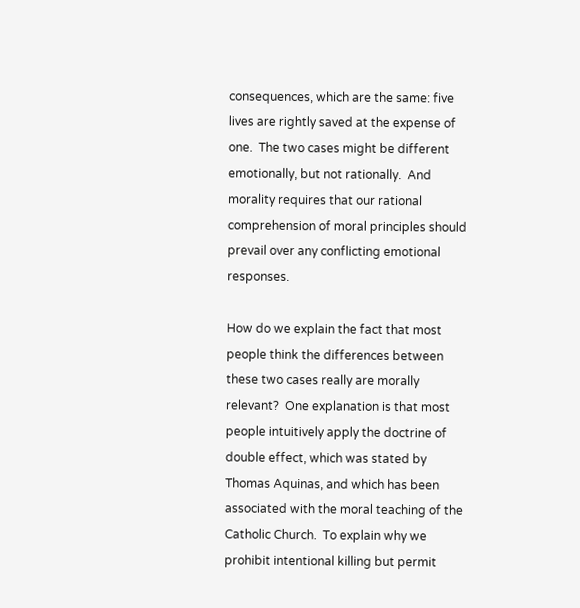consequences, which are the same: five lives are rightly saved at the expense of one.  The two cases might be different emotionally, but not rationally.  And morality requires that our rational comprehension of moral principles should prevail over any conflicting emotional responses.

How do we explain the fact that most people think the differences between these two cases really are morally relevant?  One explanation is that most people intuitively apply the doctrine of double effect, which was stated by Thomas Aquinas, and which has been associated with the moral teaching of the Catholic Church.  To explain why we prohibit intentional killing but permit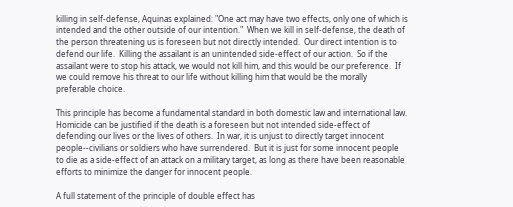killing in self-defense, Aquinas explained: "One act may have two effects, only one of which is intended and the other outside of our intention."  When we kill in self-defense, the death of the person threatening us is foreseen but not directly intended.  Our direct intention is to defend our life.  Killing the assailant is an unintended side-effect of our action.  So if the assailant were to stop his attack, we would not kill him, and this would be our preference.  If we could remove his threat to our life without killing him that would be the morally preferable choice.

This principle has become a fundamental standard in both domestic law and international law.  Homicide can be justified if the death is a foreseen but not intended side-effect of defending our lives or the lives of others.  In war, it is unjust to directly target innocent people--civilians or soldiers who have surrendered.  But it is just for some innocent people to die as a side-effect of an attack on a military target, as long as there have been reasonable efforts to minimize the danger for innocent people.

A full statement of the principle of double effect has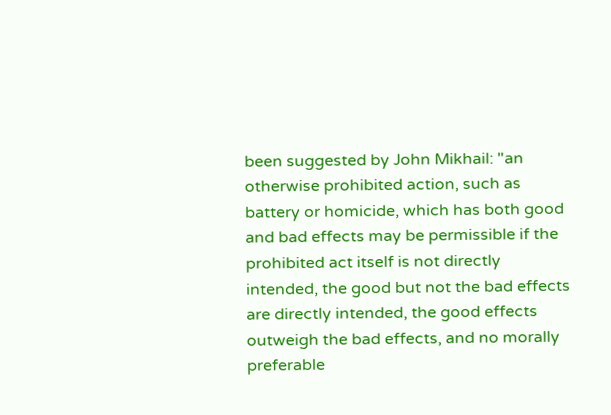been suggested by John Mikhail: "an otherwise prohibited action, such as battery or homicide, which has both good and bad effects may be permissible if the prohibited act itself is not directly intended, the good but not the bad effects are directly intended, the good effects outweigh the bad effects, and no morally preferable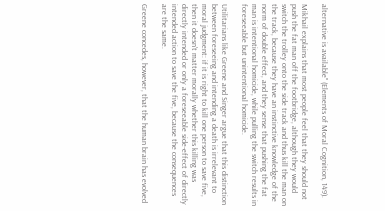alternative is available" (Elements of Moral Cognition, 149).

Mikhail explains that most people feel that they should not push the fat man off the footbridge, although they would switch the trolley onto the side track and thus kill the man on the track, because they have an instinctive knowledge of the norm of double effect, and they sense that pushing the fat man is intentional homicide, while pulling the switch results in foreseeable but unintentional homicide.

Utilitarians like Greene and Singer argue that this distinction between foreseeing and intending a death is irrelevant to moral judgment: if it is right to kill one person to save five, then it doesn't matter morally whether this killing was directly intended or only a foreseeable side-effect of directly intended action to save the five, because the consequences are the same.

Greene concedes, however, that the human brain has evolved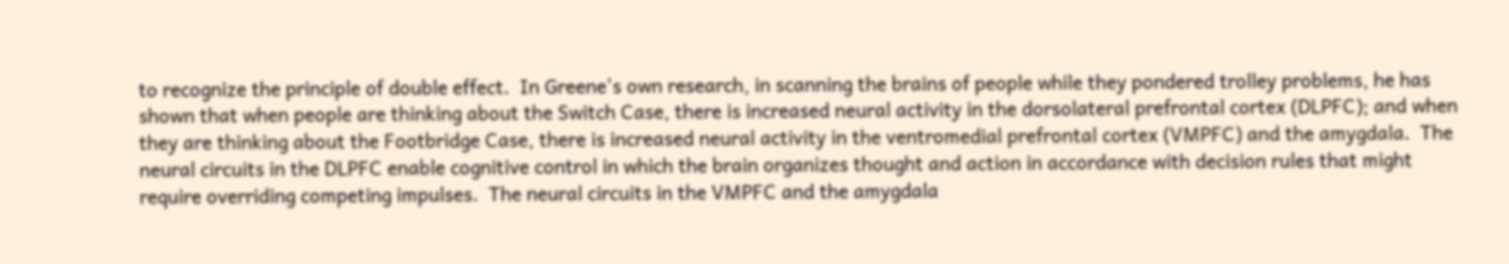to recognize the principle of double effect.  In Greene's own research, in scanning the brains of people while they pondered trolley problems, he has shown that when people are thinking about the Switch Case, there is increased neural activity in the dorsolateral prefrontal cortex (DLPFC); and when they are thinking about the Footbridge Case, there is increased neural activity in the ventromedial prefrontal cortex (VMPFC) and the amygdala.  The neural circuits in the DLPFC enable cognitive control in which the brain organizes thought and action in accordance with decision rules that might require overriding competing impulses.  The neural circuits in the VMPFC and the amygdala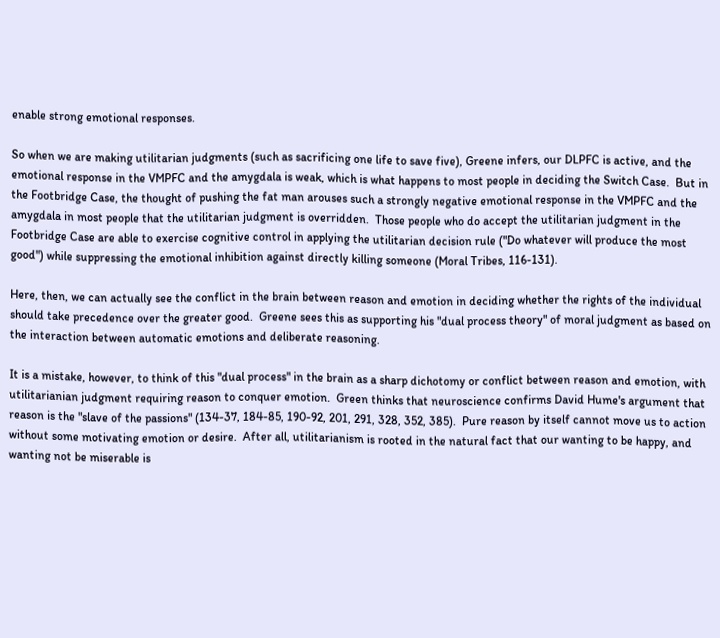enable strong emotional responses.

So when we are making utilitarian judgments (such as sacrificing one life to save five), Greene infers, our DLPFC is active, and the emotional response in the VMPFC and the amygdala is weak, which is what happens to most people in deciding the Switch Case.  But in the Footbridge Case, the thought of pushing the fat man arouses such a strongly negative emotional response in the VMPFC and the amygdala in most people that the utilitarian judgment is overridden.  Those people who do accept the utilitarian judgment in the Footbridge Case are able to exercise cognitive control in applying the utilitarian decision rule ("Do whatever will produce the most good") while suppressing the emotional inhibition against directly killing someone (Moral Tribes, 116-131).

Here, then, we can actually see the conflict in the brain between reason and emotion in deciding whether the rights of the individual should take precedence over the greater good.  Greene sees this as supporting his "dual process theory" of moral judgment as based on the interaction between automatic emotions and deliberate reasoning.

It is a mistake, however, to think of this "dual process" in the brain as a sharp dichotomy or conflict between reason and emotion, with utilitarianian judgment requiring reason to conquer emotion.  Green thinks that neuroscience confirms David Hume's argument that reason is the "slave of the passions" (134-37, 184-85, 190-92, 201, 291, 328, 352, 385).  Pure reason by itself cannot move us to action without some motivating emotion or desire.  After all, utilitarianism is rooted in the natural fact that our wanting to be happy, and wanting not be miserable is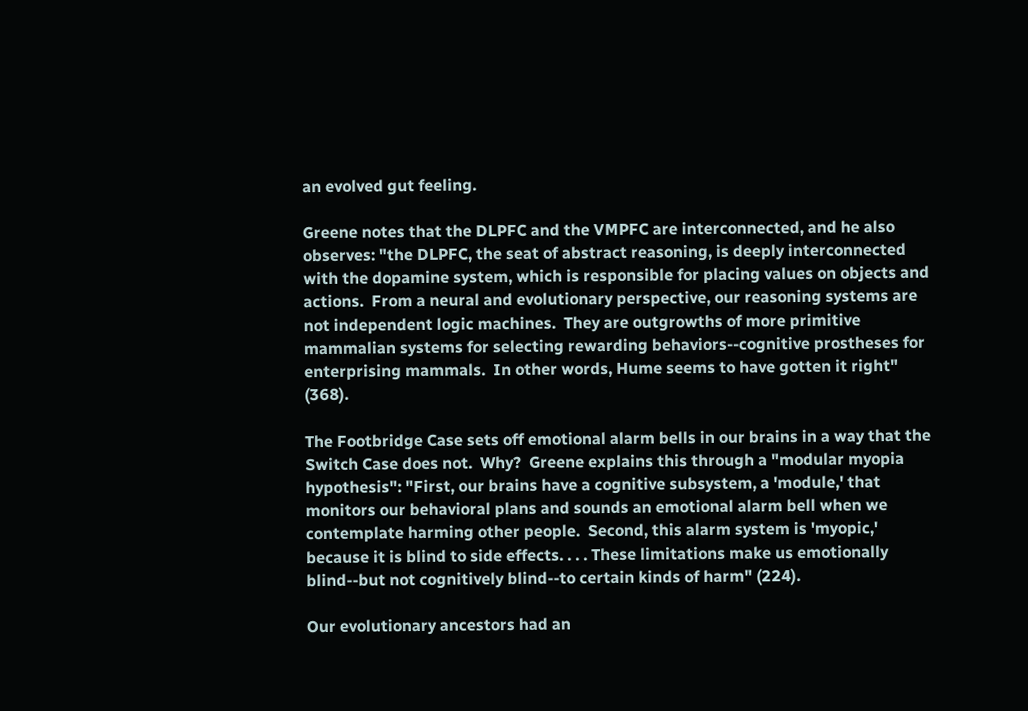an evolved gut feeling.

Greene notes that the DLPFC and the VMPFC are interconnected, and he also observes: "the DLPFC, the seat of abstract reasoning, is deeply interconnected with the dopamine system, which is responsible for placing values on objects and actions.  From a neural and evolutionary perspective, our reasoning systems are not independent logic machines.  They are outgrowths of more primitive mammalian systems for selecting rewarding behaviors--cognitive prostheses for enterprising mammals.  In other words, Hume seems to have gotten it right" (368).

The Footbridge Case sets off emotional alarm bells in our brains in a way that the Switch Case does not.  Why?  Greene explains this through a "modular myopia hypothesis": "First, our brains have a cognitive subsystem, a 'module,' that monitors our behavioral plans and sounds an emotional alarm bell when we contemplate harming other people.  Second, this alarm system is 'myopic,' because it is blind to side effects. . . . These limitations make us emotionally blind--but not cognitively blind--to certain kinds of harm" (224).

Our evolutionary ancestors had an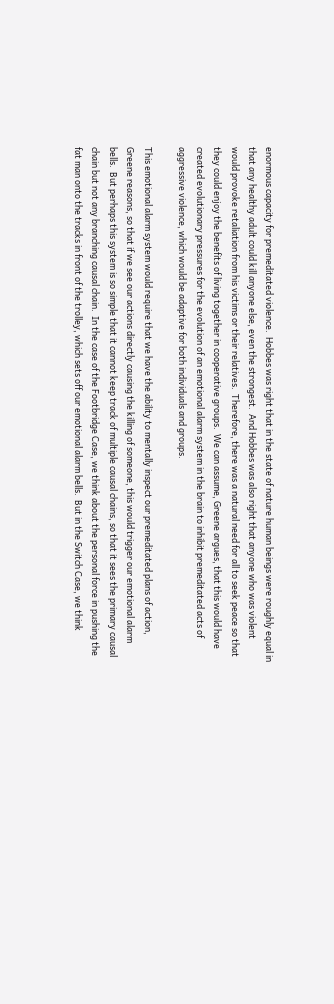enormous capacity for premeditated violence.  Hobbes was right that in the state of nature human beings were roughly equal in that any healthy adult could kill anyone else, even the strongest.  And Hobbes was also right that anyone who was violent would provoke retaliation from his victims or their relatives.  Therefore, there was a natural need for all to seek peace so that they could enjoy the benefits of living together in cooperative groups.  We can assume, Greene argues, that this would have created evolutionary pressures for the evolution of an emotional alarm system in the brain to inhibit premeditated acts of aggressive violence, which would be adaptive for both individuals and groups.

This emotional alarm system would require that we have the ability to mentally inspect our premeditated plans of action, Greene reasons, so that if we see our actions directly causing the killing of someone, this would trigger our emotional alarm bells.  But perhaps this system is so simple that it cannot keep track of multiple causal chains, so that it sees the primary causal chain but not any branching causal chain.  In the case of the Footbridge Case, we think about the personal force in pushing the fat man onto the tracks in front of the trolley, which sets off our emotional alarm bells.  But in the Switch Case, we think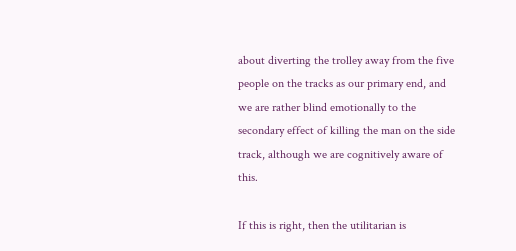about diverting the trolley away from the five people on the tracks as our primary end, and we are rather blind emotionally to the secondary effect of killing the man on the side track, although we are cognitively aware of this.

If this is right, then the utilitarian is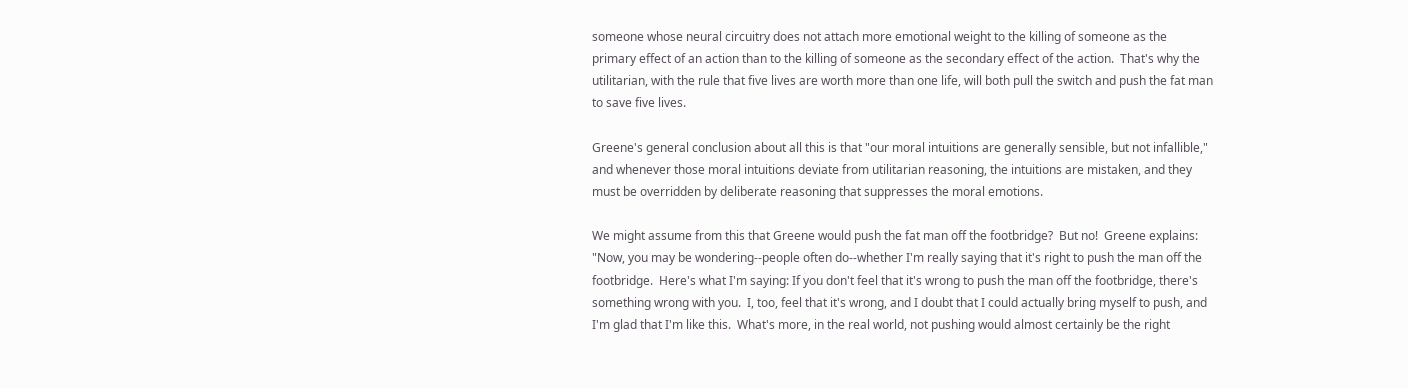someone whose neural circuitry does not attach more emotional weight to the killing of someone as the primary effect of an action than to the killing of someone as the secondary effect of the action.  That's why the utilitarian, with the rule that five lives are worth more than one life, will both pull the switch and push the fat man to save five lives.

Greene's general conclusion about all this is that "our moral intuitions are generally sensible, but not infallible," and whenever those moral intuitions deviate from utilitarian reasoning, the intuitions are mistaken, and they must be overridden by deliberate reasoning that suppresses the moral emotions.

We might assume from this that Greene would push the fat man off the footbridge?  But no!  Greene explains:
"Now, you may be wondering--people often do--whether I'm really saying that it's right to push the man off the footbridge.  Here's what I'm saying: If you don't feel that it's wrong to push the man off the footbridge, there's something wrong with you.  I, too, feel that it's wrong, and I doubt that I could actually bring myself to push, and I'm glad that I'm like this.  What's more, in the real world, not pushing would almost certainly be the right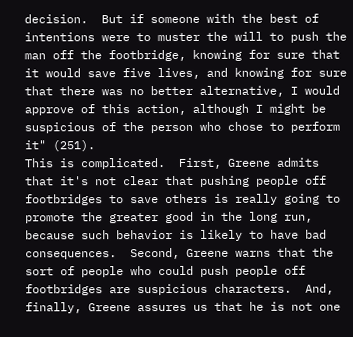decision.  But if someone with the best of intentions were to muster the will to push the man off the footbridge, knowing for sure that it would save five lives, and knowing for sure that there was no better alternative, I would approve of this action, although I might be suspicious of the person who chose to perform it" (251).
This is complicated.  First, Greene admits that it's not clear that pushing people off footbridges to save others is really going to promote the greater good in the long run, because such behavior is likely to have bad consequences.  Second, Greene warns that the sort of people who could push people off footbridges are suspicious characters.  And, finally, Greene assures us that he is not one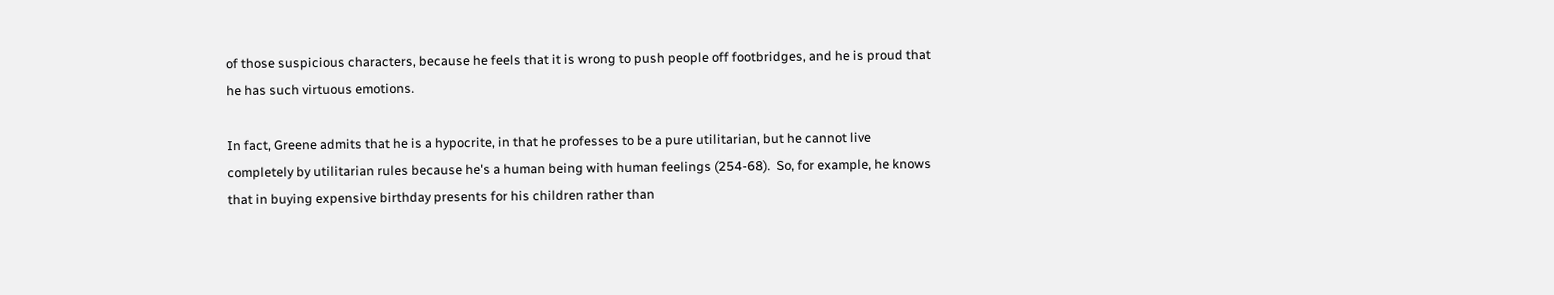of those suspicious characters, because he feels that it is wrong to push people off footbridges, and he is proud that he has such virtuous emotions.

In fact, Greene admits that he is a hypocrite, in that he professes to be a pure utilitarian, but he cannot live completely by utilitarian rules because he's a human being with human feelings (254-68).  So, for example, he knows that in buying expensive birthday presents for his children rather than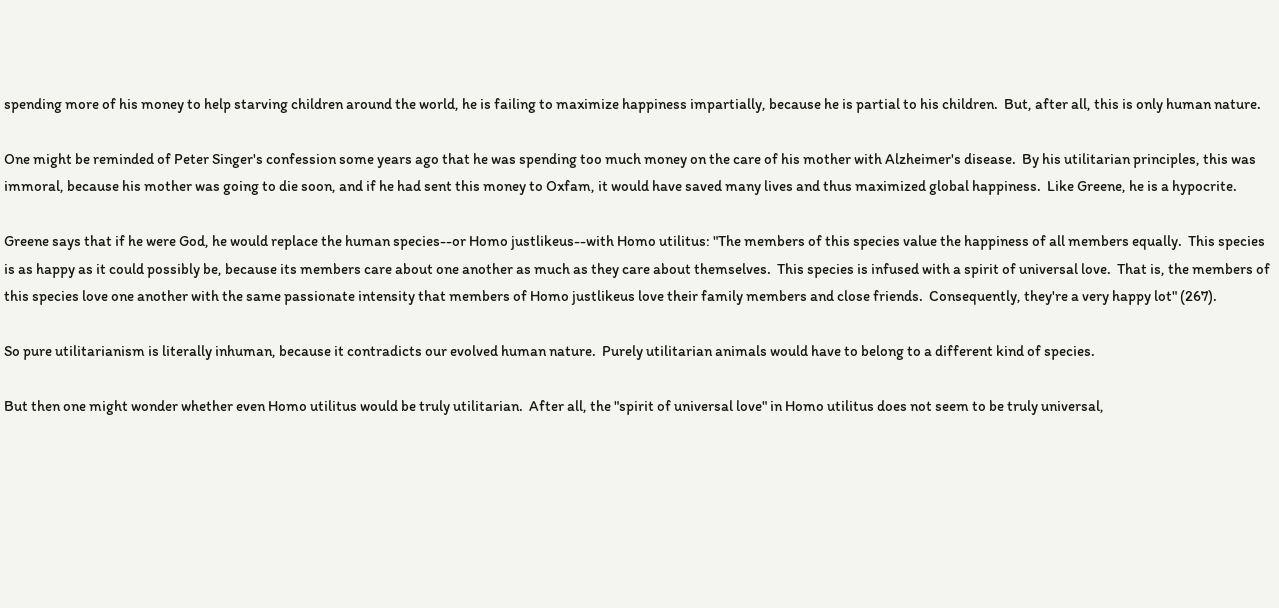spending more of his money to help starving children around the world, he is failing to maximize happiness impartially, because he is partial to his children.  But, after all, this is only human nature.

One might be reminded of Peter Singer's confession some years ago that he was spending too much money on the care of his mother with Alzheimer's disease.  By his utilitarian principles, this was immoral, because his mother was going to die soon, and if he had sent this money to Oxfam, it would have saved many lives and thus maximized global happiness.  Like Greene, he is a hypocrite.

Greene says that if he were God, he would replace the human species--or Homo justlikeus--with Homo utilitus: "The members of this species value the happiness of all members equally.  This species is as happy as it could possibly be, because its members care about one another as much as they care about themselves.  This species is infused with a spirit of universal love.  That is, the members of this species love one another with the same passionate intensity that members of Homo justlikeus love their family members and close friends.  Consequently, they're a very happy lot" (267).

So pure utilitarianism is literally inhuman, because it contradicts our evolved human nature.  Purely utilitarian animals would have to belong to a different kind of species.

But then one might wonder whether even Homo utilitus would be truly utilitarian.  After all, the "spirit of universal love" in Homo utilitus does not seem to be truly universal,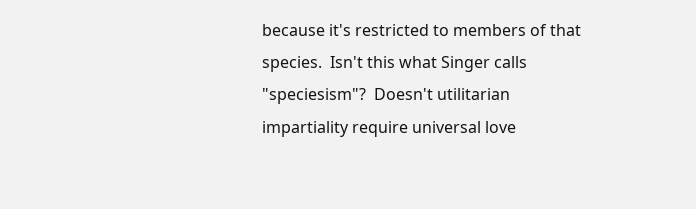because it's restricted to members of that species.  Isn't this what Singer calls "speciesism"?  Doesn't utilitarian impartiality require universal love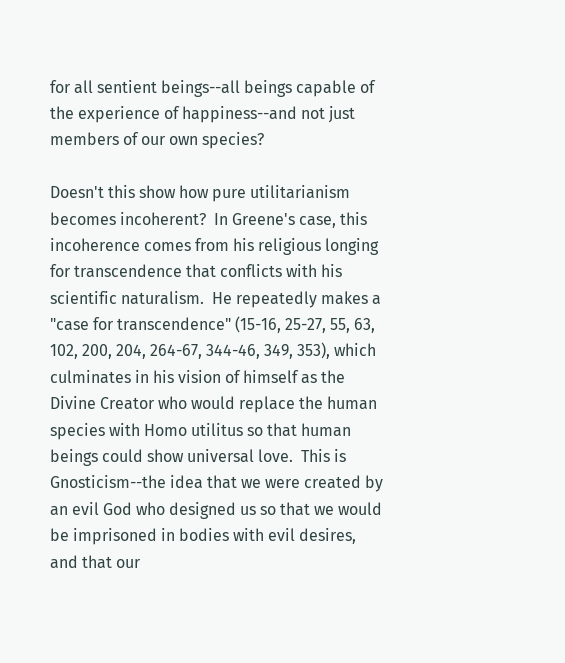for all sentient beings--all beings capable of the experience of happiness--and not just members of our own species?

Doesn't this show how pure utilitarianism becomes incoherent?  In Greene's case, this incoherence comes from his religious longing for transcendence that conflicts with his scientific naturalism.  He repeatedly makes a "case for transcendence" (15-16, 25-27, 55, 63, 102, 200, 204, 264-67, 344-46, 349, 353), which culminates in his vision of himself as the Divine Creator who would replace the human species with Homo utilitus so that human beings could show universal love.  This is Gnosticism--the idea that we were created by an evil God who designed us so that we would be imprisoned in bodies with evil desires, and that our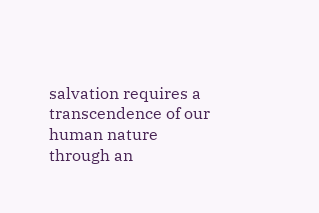salvation requires a transcendence of our human nature through an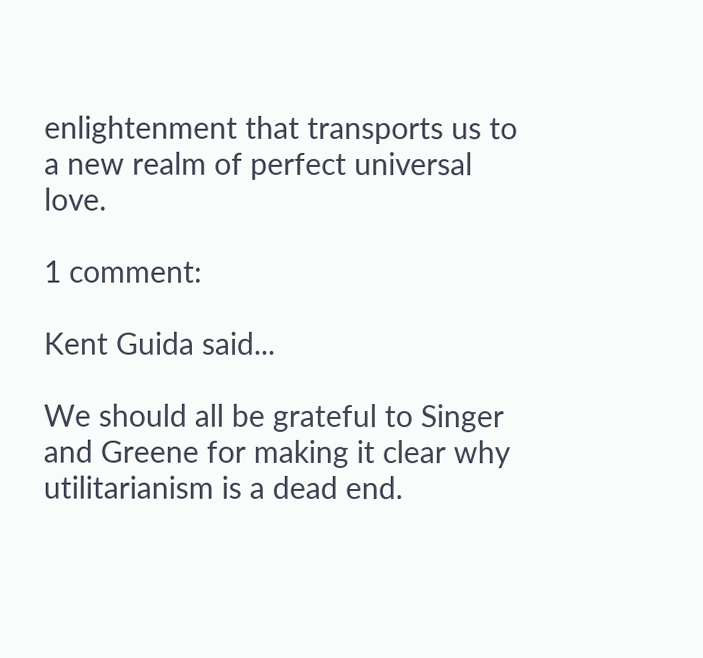enlightenment that transports us to a new realm of perfect universal love.

1 comment:

Kent Guida said...

We should all be grateful to Singer and Greene for making it clear why utilitarianism is a dead end.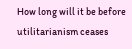How long will it be before utilitarianism ceases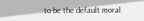to be the default moral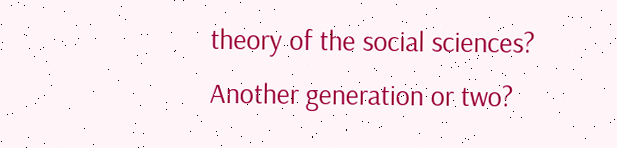theory of the social sciences? Another generation or two?